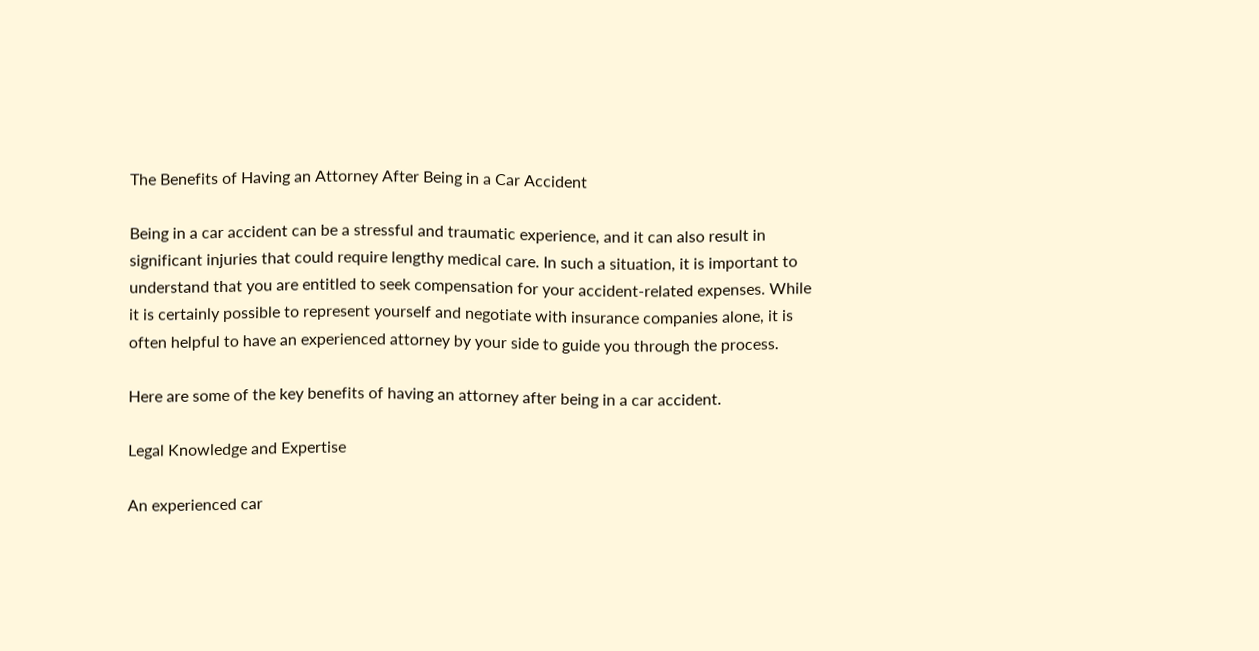The Benefits of Having an Attorney After Being in a Car Accident

Being in a car accident can be a stressful and traumatic experience, and it can also result in significant injuries that could require lengthy medical care. In such a situation, it is important to understand that you are entitled to seek compensation for your accident-related expenses. While it is certainly possible to represent yourself and negotiate with insurance companies alone, it is often helpful to have an experienced attorney by your side to guide you through the process.

Here are some of the key benefits of having an attorney after being in a car accident.

Legal Knowledge and Expertise

An experienced car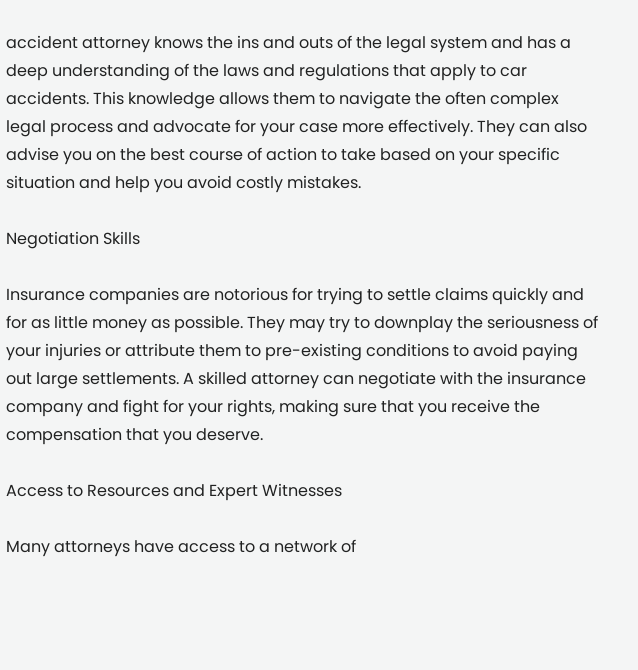accident attorney knows the ins and outs of the legal system and has a deep understanding of the laws and regulations that apply to car accidents. This knowledge allows them to navigate the often complex legal process and advocate for your case more effectively. They can also advise you on the best course of action to take based on your specific situation and help you avoid costly mistakes.

Negotiation Skills

Insurance companies are notorious for trying to settle claims quickly and for as little money as possible. They may try to downplay the seriousness of your injuries or attribute them to pre-existing conditions to avoid paying out large settlements. A skilled attorney can negotiate with the insurance company and fight for your rights, making sure that you receive the compensation that you deserve.

Access to Resources and Expert Witnesses

Many attorneys have access to a network of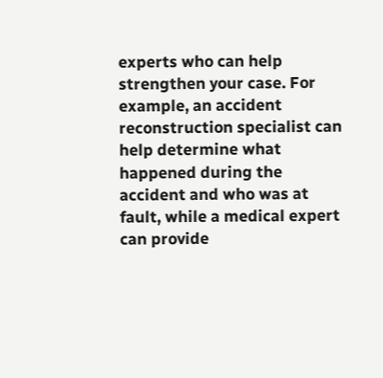experts who can help strengthen your case. For example, an accident reconstruction specialist can help determine what happened during the accident and who was at fault, while a medical expert can provide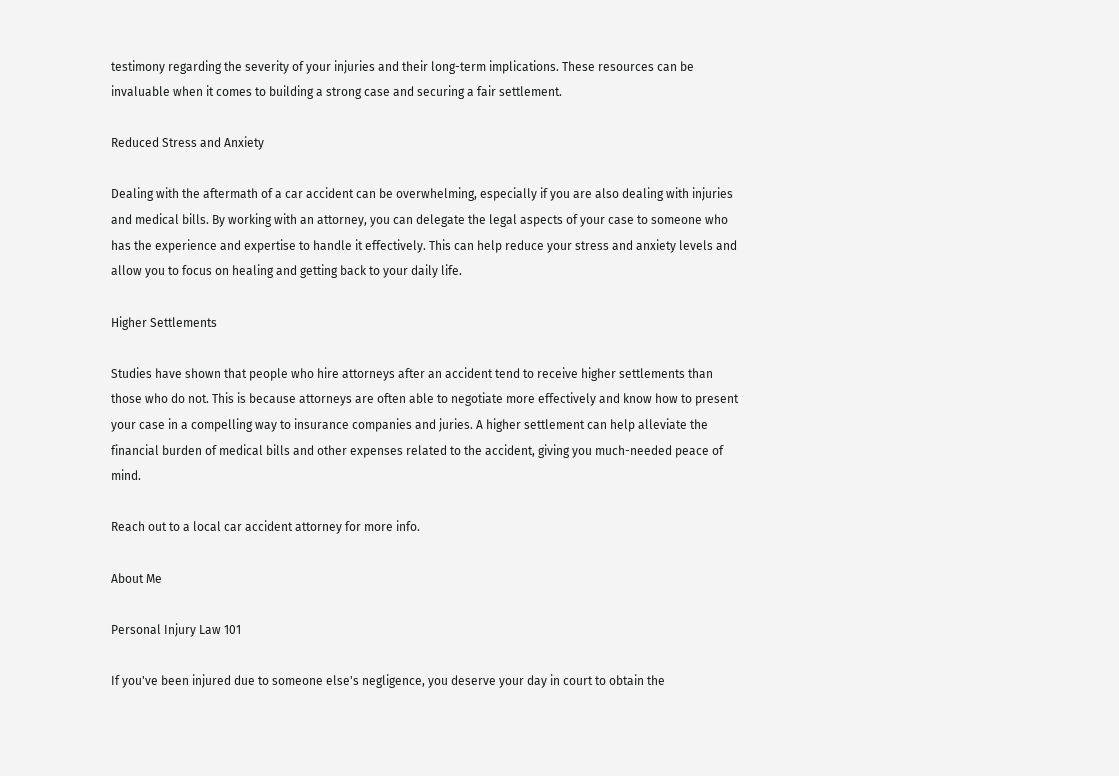testimony regarding the severity of your injuries and their long-term implications. These resources can be invaluable when it comes to building a strong case and securing a fair settlement.

Reduced Stress and Anxiety

Dealing with the aftermath of a car accident can be overwhelming, especially if you are also dealing with injuries and medical bills. By working with an attorney, you can delegate the legal aspects of your case to someone who has the experience and expertise to handle it effectively. This can help reduce your stress and anxiety levels and allow you to focus on healing and getting back to your daily life.

Higher Settlements

Studies have shown that people who hire attorneys after an accident tend to receive higher settlements than those who do not. This is because attorneys are often able to negotiate more effectively and know how to present your case in a compelling way to insurance companies and juries. A higher settlement can help alleviate the financial burden of medical bills and other expenses related to the accident, giving you much-needed peace of mind.

Reach out to a local car accident attorney for more info.

About Me

Personal Injury Law 101

If you've been injured due to someone else's negligence, you deserve your day in court to obtain the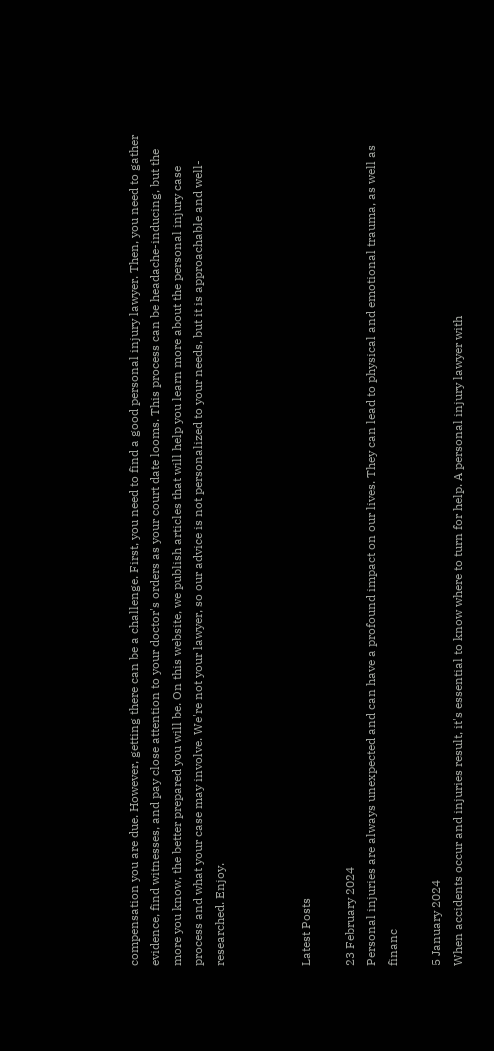compensation you are due. However, getting there can be a challenge. First, you need to find a good personal injury lawyer. Then, you need to gather evidence, find witnesses, and pay close attention to your doctor's orders as your court date looms. This process can be headache-inducing, but the more you know, the better prepared you will be. On this website, we publish articles that will help you learn more about the personal injury case process and what your case may involve. We're not your lawyer, so our advice is not personalized to your needs, but it is approachable and well-researched. Enjoy.



Latest Posts

23 February 2024
Personal injuries are always unexpected and can have a profound impact on our lives. They can lead to physical and emotional trauma, as well as financ

5 January 2024
When accidents occur and injuries result, it's essential to know where to turn for help. A personal injury lawyer with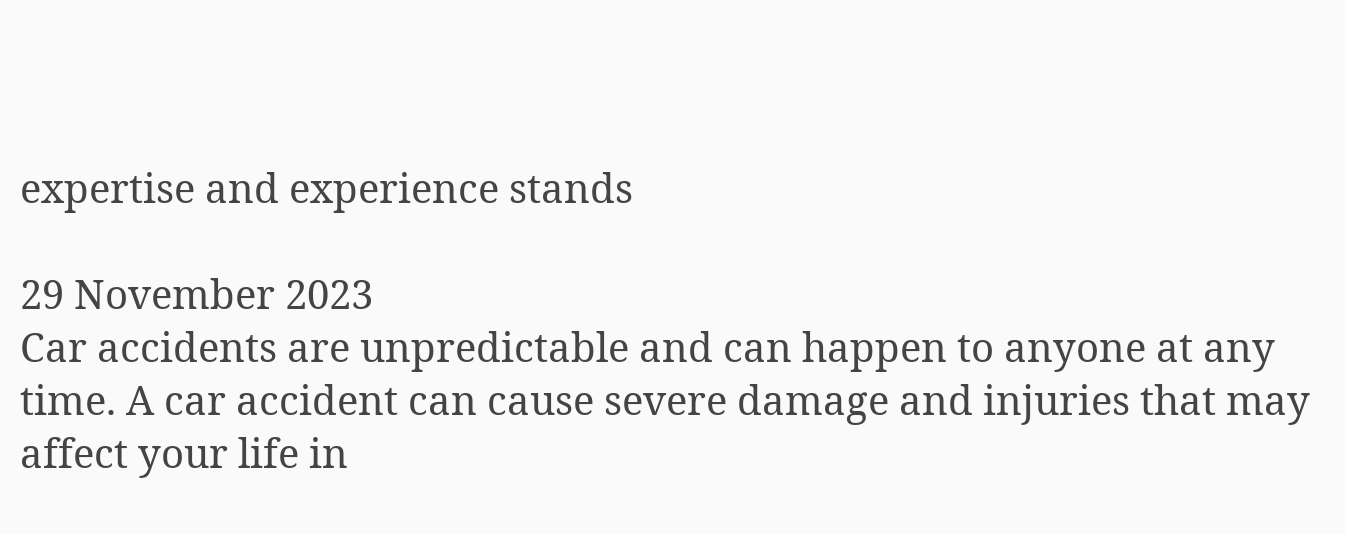expertise and experience stands

29 November 2023
Car accidents are unpredictable and can happen to anyone at any time. A car accident can cause severe damage and injuries that may affect your life in